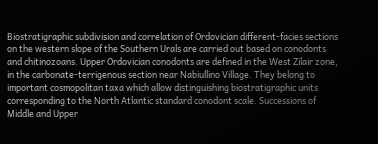Biostratigraphic subdivision and correlation of Ordovician different-facies sections on the western slope of the Southern Urals are carried out based on conodonts and chitinozoans. Upper Ordovician conodonts are defined in the West Zilair zone, in the carbonate-terrigenous section near Nabiullino Village. They belong to important cosmopolitan taxa which allow distinguishing biostratigraphic units corresponding to the North Atlantic standard conodont scale. Successions of Middle and Upper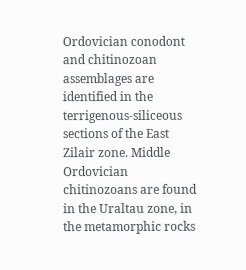Ordovician conodont and chitinozoan assemblages are identified in the terrigenous-siliceous sections of the East Zilair zone. Middle Ordovician chitinozoans are found in the Uraltau zone, in the metamorphic rocks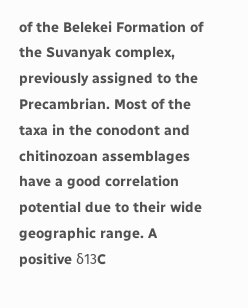of the Belekei Formation of the Suvanyak complex, previously assigned to the Precambrian. Most of the taxa in the conodont and chitinozoan assemblages have a good correlation potential due to their wide geographic range. A positive δ13C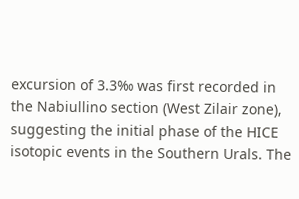excursion of 3.3‰ was first recorded in the Nabiullino section (West Zilair zone), suggesting the initial phase of the HICE isotopic events in the Southern Urals. The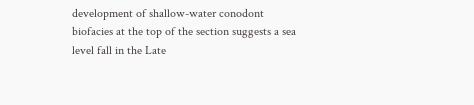development of shallow-water conodont biofacies at the top of the section suggests a sea level fall in the Late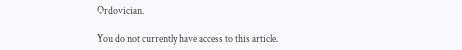Ordovician.

You do not currently have access to this article.